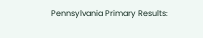Pennsylvania Primary Results: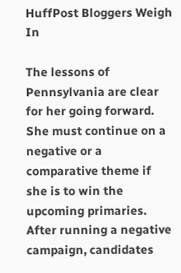HuffPost Bloggers Weigh In

The lessons of Pennsylvania are clear for her going forward. She must continue on a negative or a comparative theme if she is to win the upcoming primaries. After running a negative campaign, candidates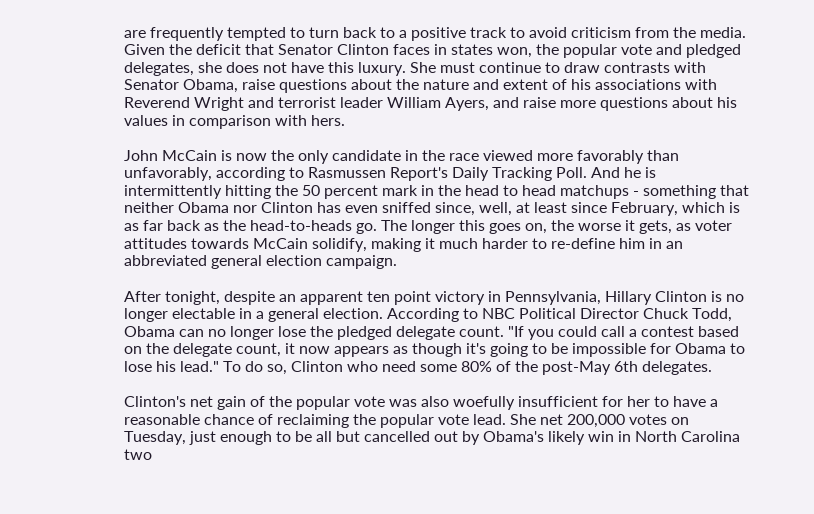are frequently tempted to turn back to a positive track to avoid criticism from the media. Given the deficit that Senator Clinton faces in states won, the popular vote and pledged delegates, she does not have this luxury. She must continue to draw contrasts with Senator Obama, raise questions about the nature and extent of his associations with Reverend Wright and terrorist leader William Ayers, and raise more questions about his values in comparison with hers.

John McCain is now the only candidate in the race viewed more favorably than unfavorably, according to Rasmussen Report's Daily Tracking Poll. And he is intermittently hitting the 50 percent mark in the head to head matchups - something that neither Obama nor Clinton has even sniffed since, well, at least since February, which is as far back as the head-to-heads go. The longer this goes on, the worse it gets, as voter attitudes towards McCain solidify, making it much harder to re-define him in an abbreviated general election campaign.

After tonight, despite an apparent ten point victory in Pennsylvania, Hillary Clinton is no longer electable in a general election. According to NBC Political Director Chuck Todd, Obama can no longer lose the pledged delegate count. "If you could call a contest based on the delegate count, it now appears as though it's going to be impossible for Obama to lose his lead." To do so, Clinton who need some 80% of the post-May 6th delegates.

Clinton's net gain of the popular vote was also woefully insufficient for her to have a reasonable chance of reclaiming the popular vote lead. She net 200,000 votes on Tuesday, just enough to be all but cancelled out by Obama's likely win in North Carolina two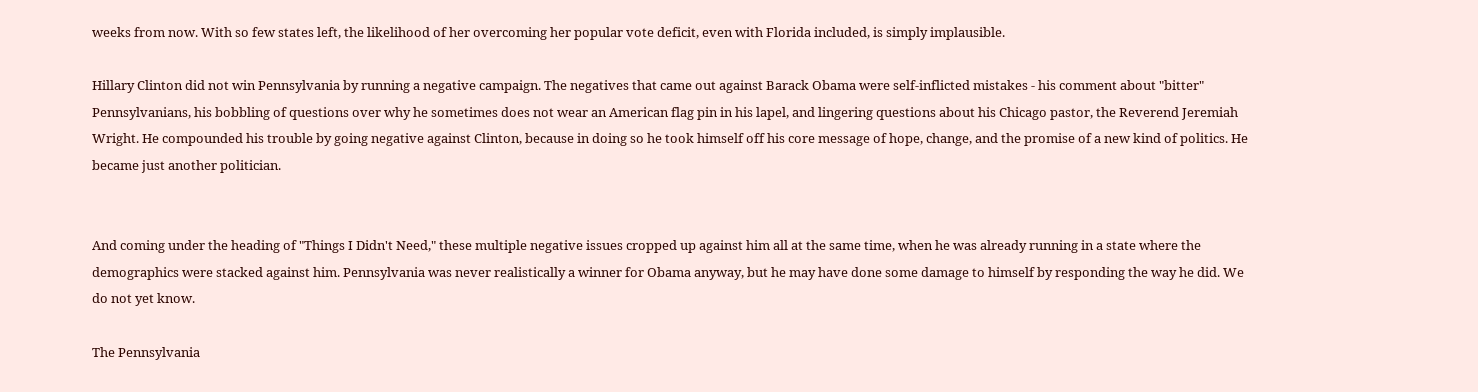weeks from now. With so few states left, the likelihood of her overcoming her popular vote deficit, even with Florida included, is simply implausible.

Hillary Clinton did not win Pennsylvania by running a negative campaign. The negatives that came out against Barack Obama were self-inflicted mistakes - his comment about "bitter" Pennsylvanians, his bobbling of questions over why he sometimes does not wear an American flag pin in his lapel, and lingering questions about his Chicago pastor, the Reverend Jeremiah Wright. He compounded his trouble by going negative against Clinton, because in doing so he took himself off his core message of hope, change, and the promise of a new kind of politics. He became just another politician.


And coming under the heading of "Things I Didn't Need," these multiple negative issues cropped up against him all at the same time, when he was already running in a state where the demographics were stacked against him. Pennsylvania was never realistically a winner for Obama anyway, but he may have done some damage to himself by responding the way he did. We do not yet know.

The Pennsylvania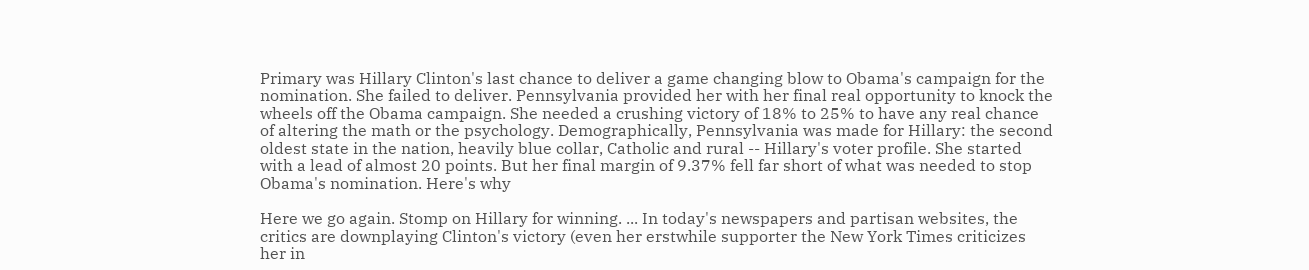Primary was Hillary Clinton's last chance to deliver a game changing blow to Obama's campaign for the nomination. She failed to deliver. Pennsylvania provided her with her final real opportunity to knock the wheels off the Obama campaign. She needed a crushing victory of 18% to 25% to have any real chance of altering the math or the psychology. Demographically, Pennsylvania was made for Hillary: the second oldest state in the nation, heavily blue collar, Catholic and rural -- Hillary's voter profile. She started with a lead of almost 20 points. But her final margin of 9.37% fell far short of what was needed to stop Obama's nomination. Here's why

Here we go again. Stomp on Hillary for winning. ... In today's newspapers and partisan websites, the critics are downplaying Clinton's victory (even her erstwhile supporter the New York Times criticizes her in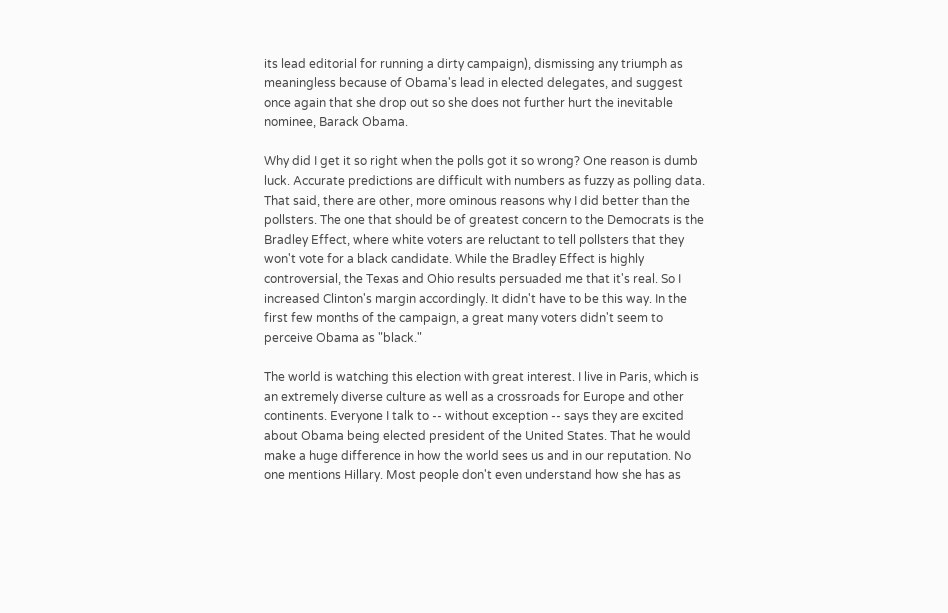its lead editorial for running a dirty campaign), dismissing any triumph as meaningless because of Obama's lead in elected delegates, and suggest once again that she drop out so she does not further hurt the inevitable nominee, Barack Obama.

Why did I get it so right when the polls got it so wrong? One reason is dumb luck. Accurate predictions are difficult with numbers as fuzzy as polling data. That said, there are other, more ominous reasons why I did better than the pollsters. The one that should be of greatest concern to the Democrats is the Bradley Effect, where white voters are reluctant to tell pollsters that they won't vote for a black candidate. While the Bradley Effect is highly controversial, the Texas and Ohio results persuaded me that it's real. So I increased Clinton's margin accordingly. It didn't have to be this way. In the first few months of the campaign, a great many voters didn't seem to perceive Obama as "black."

The world is watching this election with great interest. I live in Paris, which is an extremely diverse culture as well as a crossroads for Europe and other continents. Everyone I talk to -- without exception -- says they are excited about Obama being elected president of the United States. That he would make a huge difference in how the world sees us and in our reputation. No one mentions Hillary. Most people don't even understand how she has as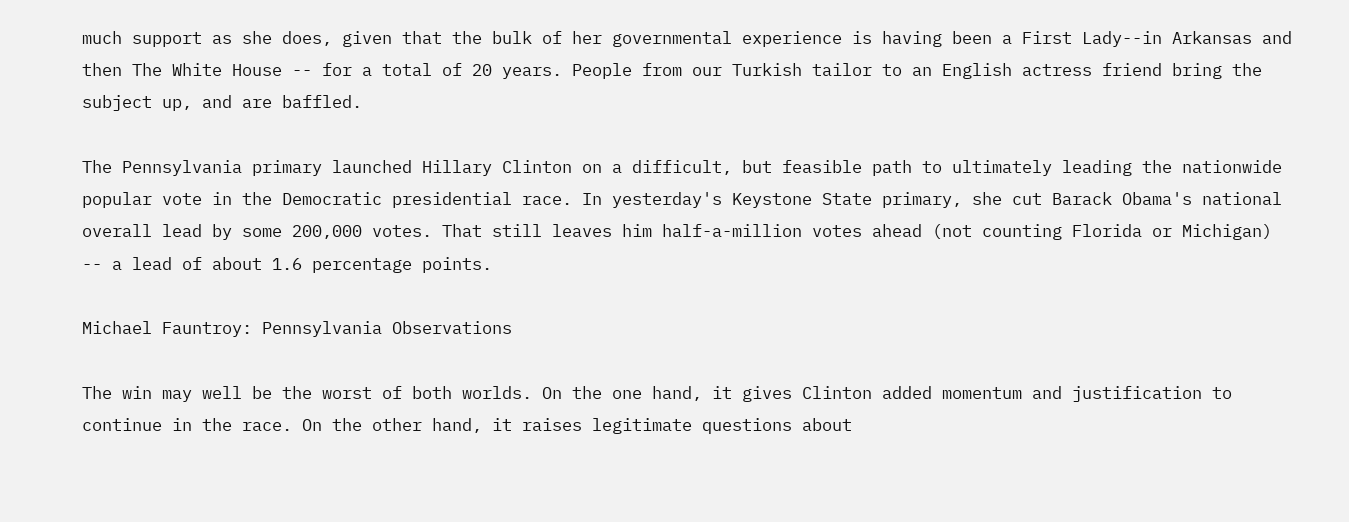much support as she does, given that the bulk of her governmental experience is having been a First Lady--in Arkansas and then The White House -- for a total of 20 years. People from our Turkish tailor to an English actress friend bring the subject up, and are baffled.

The Pennsylvania primary launched Hillary Clinton on a difficult, but feasible path to ultimately leading the nationwide popular vote in the Democratic presidential race. In yesterday's Keystone State primary, she cut Barack Obama's national overall lead by some 200,000 votes. That still leaves him half-a-million votes ahead (not counting Florida or Michigan) -- a lead of about 1.6 percentage points.

Michael Fauntroy: Pennsylvania Observations

The win may well be the worst of both worlds. On the one hand, it gives Clinton added momentum and justification to continue in the race. On the other hand, it raises legitimate questions about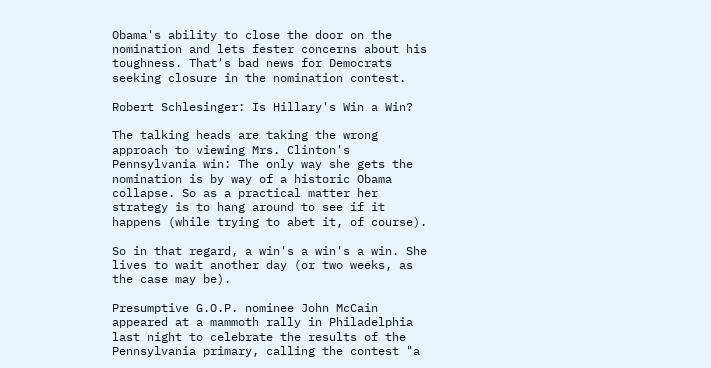Obama's ability to close the door on the nomination and lets fester concerns about his toughness. That's bad news for Democrats seeking closure in the nomination contest.

Robert Schlesinger: Is Hillary's Win a Win?

The talking heads are taking the wrong approach to viewing Mrs. Clinton's Pennsylvania win: The only way she gets the nomination is by way of a historic Obama collapse. So as a practical matter her strategy is to hang around to see if it happens (while trying to abet it, of course).

So in that regard, a win's a win's a win. She lives to wait another day (or two weeks, as the case may be).

Presumptive G.O.P. nominee John McCain appeared at a mammoth rally in Philadelphia last night to celebrate the results of the Pennsylvania primary, calling the contest "a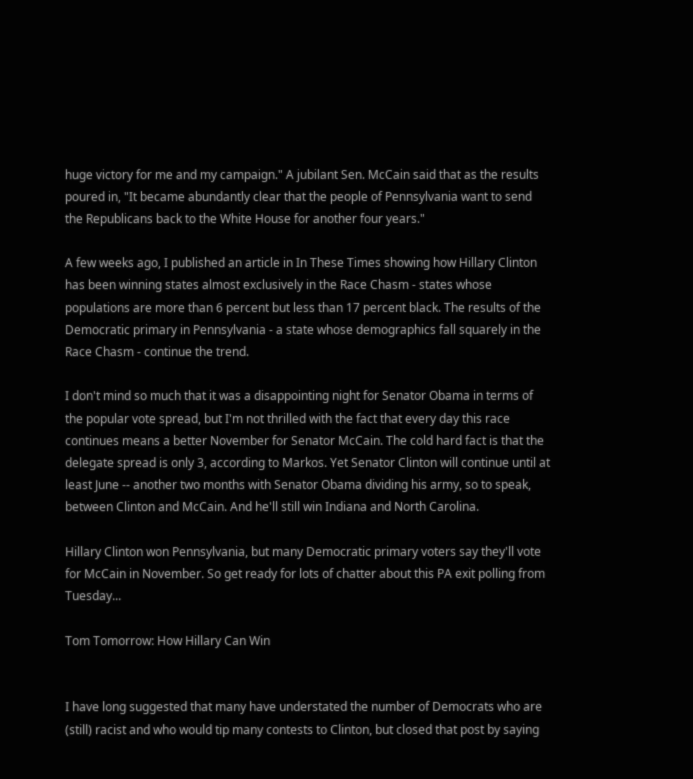huge victory for me and my campaign." A jubilant Sen. McCain said that as the results poured in, "It became abundantly clear that the people of Pennsylvania want to send the Republicans back to the White House for another four years."

A few weeks ago, I published an article in In These Times showing how Hillary Clinton has been winning states almost exclusively in the Race Chasm - states whose populations are more than 6 percent but less than 17 percent black. The results of the Democratic primary in Pennsylvania - a state whose demographics fall squarely in the Race Chasm - continue the trend.

I don't mind so much that it was a disappointing night for Senator Obama in terms of the popular vote spread, but I'm not thrilled with the fact that every day this race continues means a better November for Senator McCain. The cold hard fact is that the delegate spread is only 3, according to Markos. Yet Senator Clinton will continue until at least June -- another two months with Senator Obama dividing his army, so to speak, between Clinton and McCain. And he'll still win Indiana and North Carolina.

Hillary Clinton won Pennsylvania, but many Democratic primary voters say they'll vote for McCain in November. So get ready for lots of chatter about this PA exit polling from Tuesday...

Tom Tomorrow: How Hillary Can Win


I have long suggested that many have understated the number of Democrats who are (still) racist and who would tip many contests to Clinton, but closed that post by saying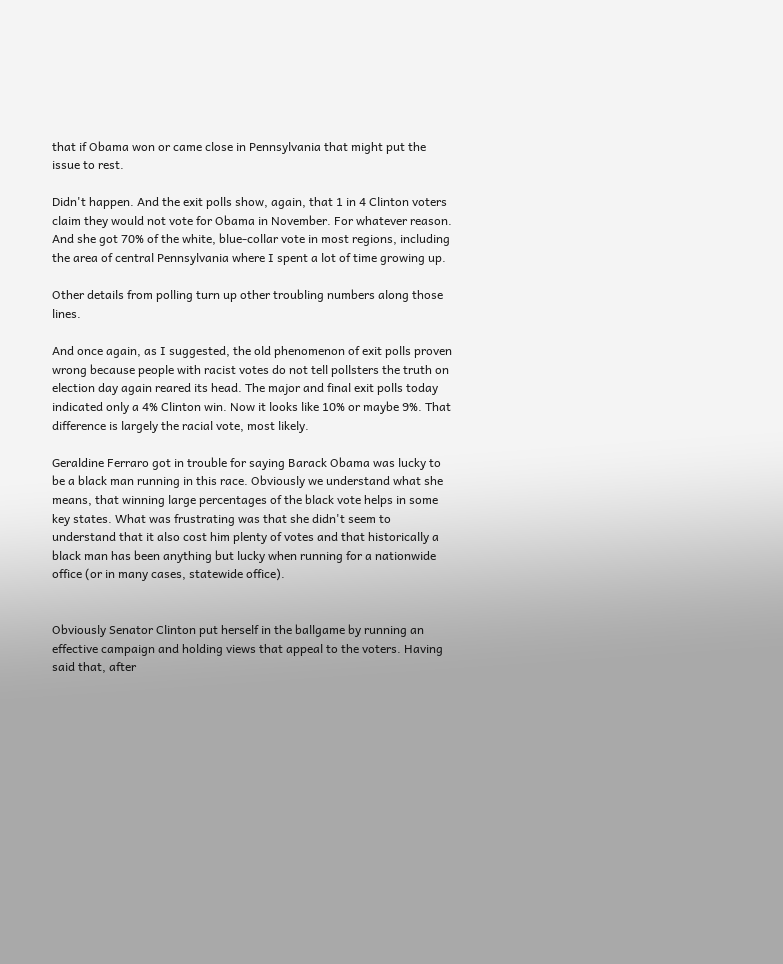that if Obama won or came close in Pennsylvania that might put the issue to rest.

Didn't happen. And the exit polls show, again, that 1 in 4 Clinton voters claim they would not vote for Obama in November. For whatever reason. And she got 70% of the white, blue-collar vote in most regions, including the area of central Pennsylvania where I spent a lot of time growing up.

Other details from polling turn up other troubling numbers along those lines.

And once again, as I suggested, the old phenomenon of exit polls proven wrong because people with racist votes do not tell pollsters the truth on election day again reared its head. The major and final exit polls today indicated only a 4% Clinton win. Now it looks like 10% or maybe 9%. That difference is largely the racial vote, most likely.

Geraldine Ferraro got in trouble for saying Barack Obama was lucky to be a black man running in this race. Obviously we understand what she means, that winning large percentages of the black vote helps in some key states. What was frustrating was that she didn't seem to understand that it also cost him plenty of votes and that historically a black man has been anything but lucky when running for a nationwide office (or in many cases, statewide office).


Obviously Senator Clinton put herself in the ballgame by running an effective campaign and holding views that appeal to the voters. Having said that, after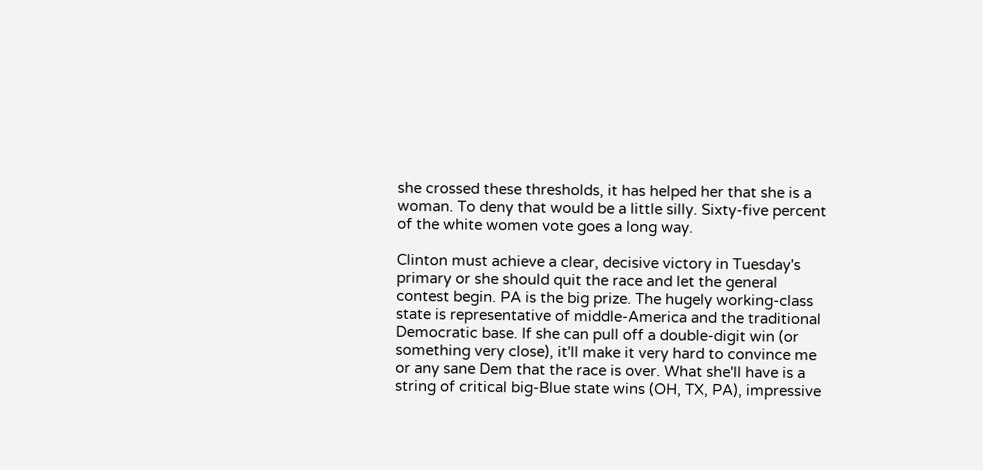she crossed these thresholds, it has helped her that she is a woman. To deny that would be a little silly. Sixty-five percent of the white women vote goes a long way.

Clinton must achieve a clear, decisive victory in Tuesday's primary or she should quit the race and let the general contest begin. PA is the big prize. The hugely working-class state is representative of middle-America and the traditional Democratic base. If she can pull off a double-digit win (or something very close), it'll make it very hard to convince me or any sane Dem that the race is over. What she'll have is a string of critical big-Blue state wins (OH, TX, PA), impressive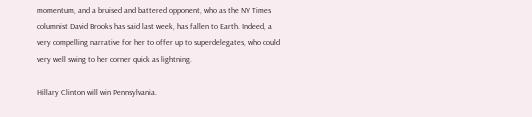momentum, and a bruised and battered opponent, who as the NY Times columnist David Brooks has said last week, has fallen to Earth. Indeed, a very compelling narrative for her to offer up to superdelegates, who could very well swing to her corner quick as lightning.

Hillary Clinton will win Pennsylvania.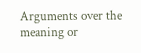Arguments over the meaning or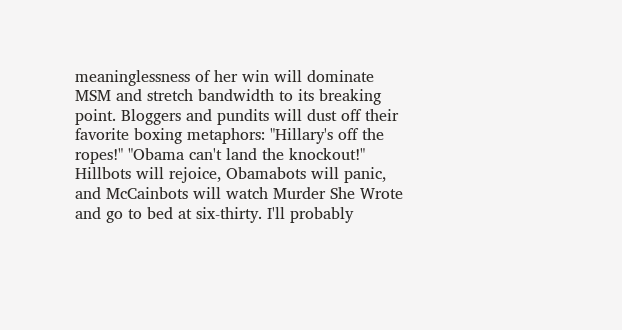meaninglessness of her win will dominate MSM and stretch bandwidth to its breaking point. Bloggers and pundits will dust off their favorite boxing metaphors: "Hillary's off the ropes!" "Obama can't land the knockout!" Hillbots will rejoice, Obamabots will panic, and McCainbots will watch Murder She Wrote and go to bed at six-thirty. I'll probably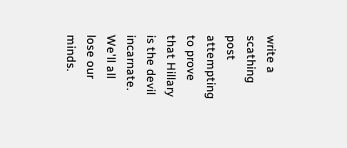write a scathing post attempting to prove that Hillary is the devil incarnate. We'll all lose our minds.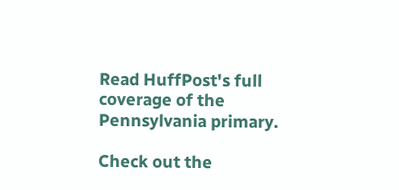Read HuffPost's full coverage of the Pennsylvania primary.

Check out the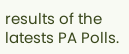results of the latests PA Polls.